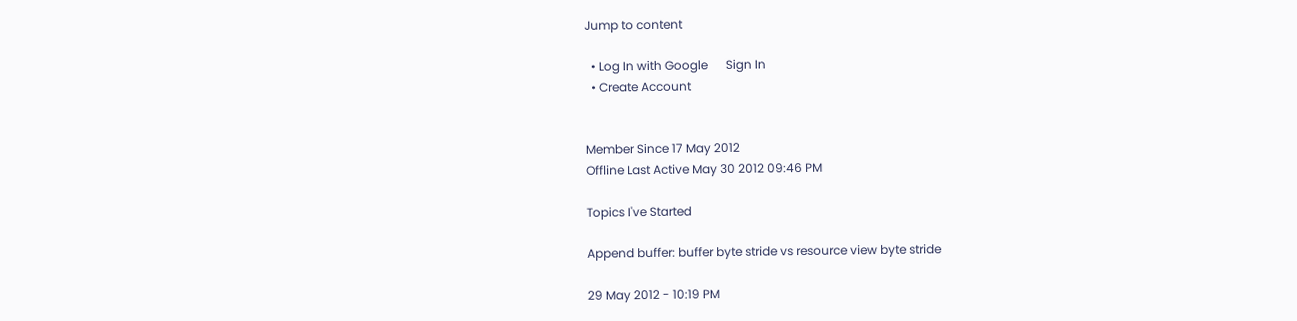Jump to content

  • Log In with Google      Sign In
  • Create Account


Member Since 17 May 2012
Offline Last Active May 30 2012 09:46 PM

Topics I've Started

Append buffer: buffer byte stride vs resource view byte stride

29 May 2012 - 10:19 PM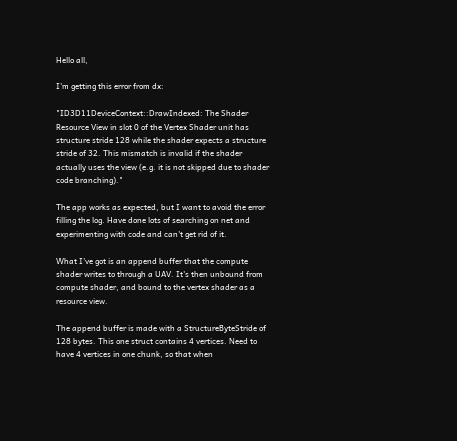Hello all,

I'm getting this error from dx:

"ID3D11DeviceContext::DrawIndexed: The Shader Resource View in slot 0 of the Vertex Shader unit has structure stride 128 while the shader expects a structure stride of 32. This mismatch is invalid if the shader actually uses the view (e.g. it is not skipped due to shader code branching)."

The app works as expected, but I want to avoid the error filling the log. Have done lots of searching on net and experimenting with code and can't get rid of it.

What I've got is an append buffer that the compute shader writes to through a UAV. It's then unbound from compute shader, and bound to the vertex shader as a resource view.

The append buffer is made with a StructureByteStride of 128 bytes. This one struct contains 4 vertices. Need to have 4 vertices in one chunk, so that when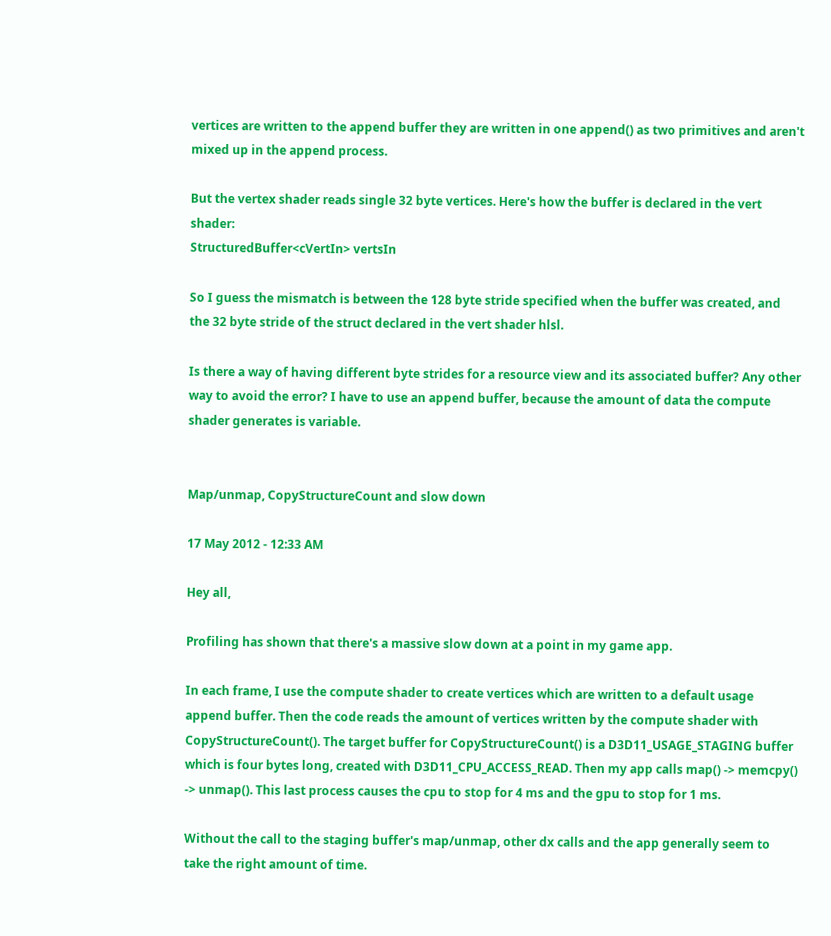vertices are written to the append buffer they are written in one append() as two primitives and aren't mixed up in the append process.

But the vertex shader reads single 32 byte vertices. Here's how the buffer is declared in the vert shader:
StructuredBuffer<cVertIn> vertsIn

So I guess the mismatch is between the 128 byte stride specified when the buffer was created, and the 32 byte stride of the struct declared in the vert shader hlsl.

Is there a way of having different byte strides for a resource view and its associated buffer? Any other way to avoid the error? I have to use an append buffer, because the amount of data the compute shader generates is variable.


Map/unmap, CopyStructureCount and slow down

17 May 2012 - 12:33 AM

Hey all,

Profiling has shown that there's a massive slow down at a point in my game app.

In each frame, I use the compute shader to create vertices which are written to a default usage append buffer. Then the code reads the amount of vertices written by the compute shader with CopyStructureCount(). The target buffer for CopyStructureCount() is a D3D11_USAGE_STAGING buffer which is four bytes long, created with D3D11_CPU_ACCESS_READ. Then my app calls map() -> memcpy() -> unmap(). This last process causes the cpu to stop for 4 ms and the gpu to stop for 1 ms.

Without the call to the staging buffer's map/unmap, other dx calls and the app generally seem to take the right amount of time.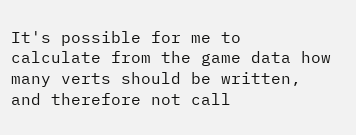It's possible for me to calculate from the game data how many verts should be written, and therefore not call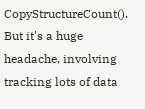CopyStructureCount(). But it's a huge headache, involving tracking lots of data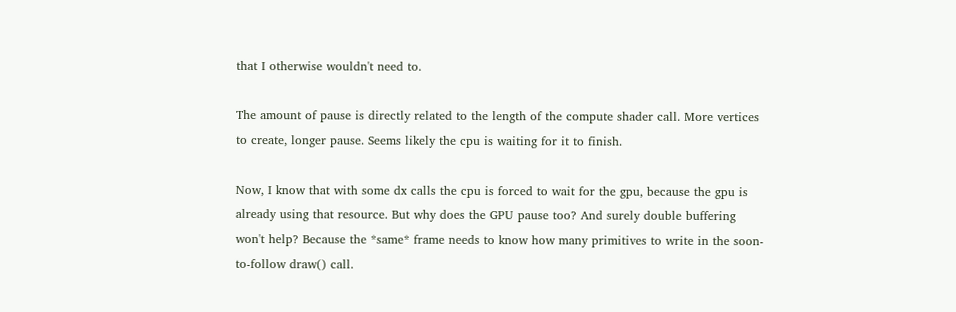that I otherwise wouldn't need to.

The amount of pause is directly related to the length of the compute shader call. More vertices to create, longer pause. Seems likely the cpu is waiting for it to finish.

Now, I know that with some dx calls the cpu is forced to wait for the gpu, because the gpu is already using that resource. But why does the GPU pause too? And surely double buffering won't help? Because the *same* frame needs to know how many primitives to write in the soon-to-follow draw() call.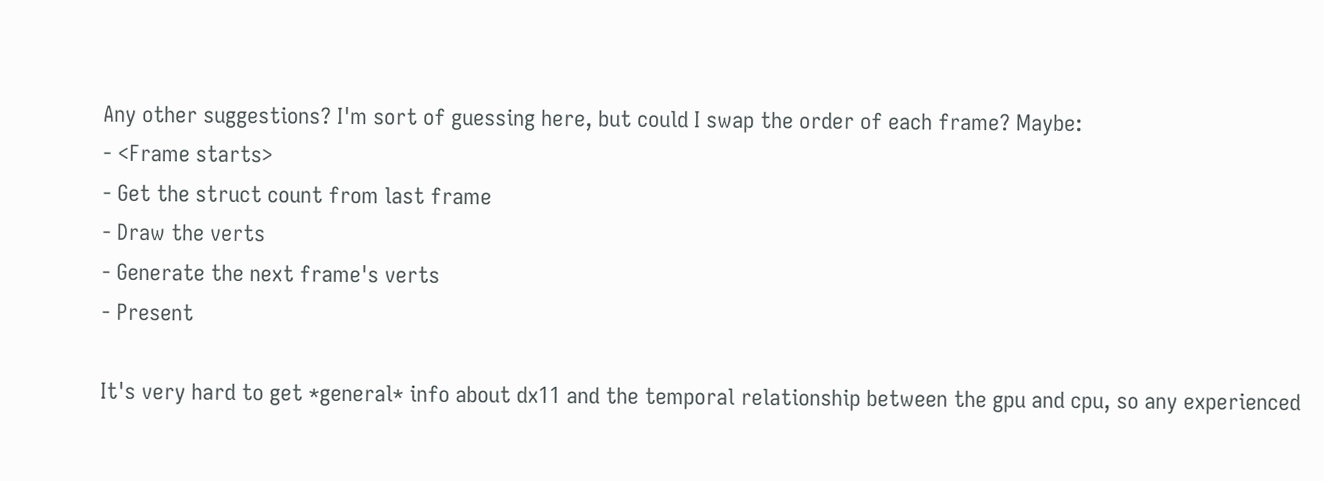Any other suggestions? I'm sort of guessing here, but could I swap the order of each frame? Maybe:
- <Frame starts>
- Get the struct count from last frame
- Draw the verts
- Generate the next frame's verts
- Present

It's very hard to get *general* info about dx11 and the temporal relationship between the gpu and cpu, so any experienced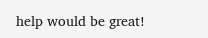help would be great!